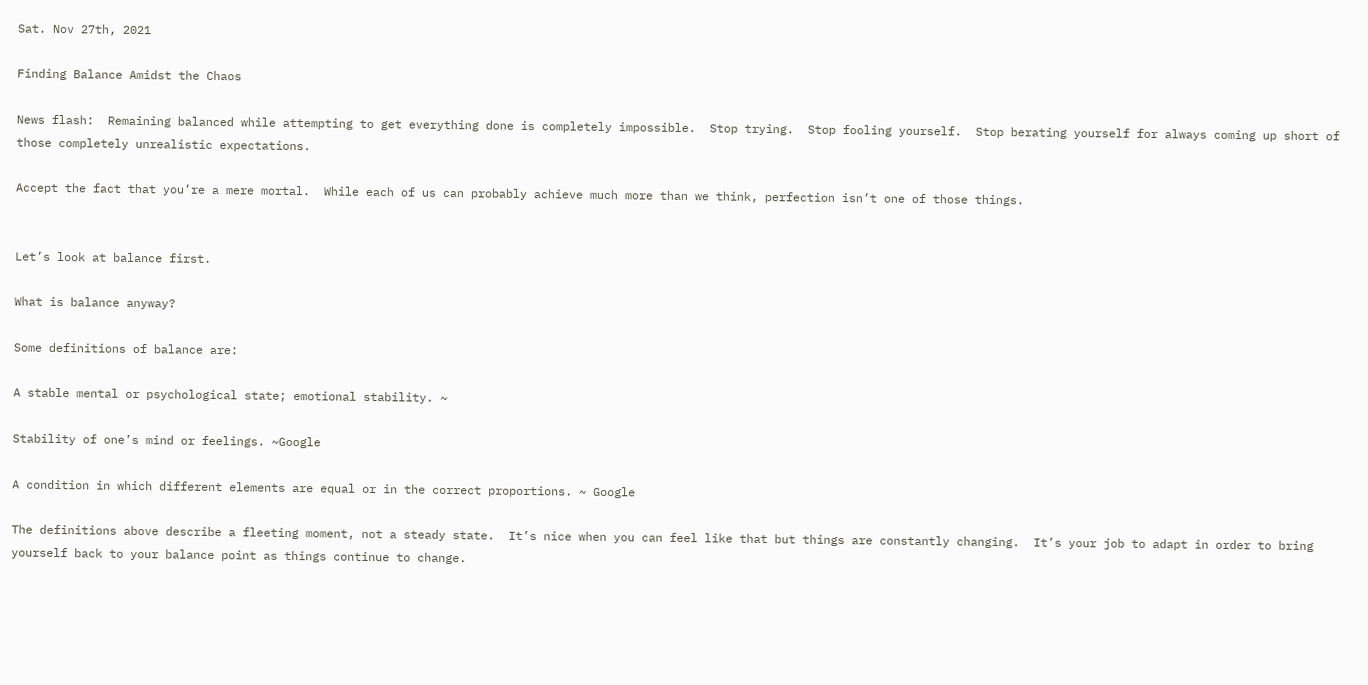Sat. Nov 27th, 2021

Finding Balance Amidst the Chaos

News flash:  Remaining balanced while attempting to get everything done is completely impossible.  Stop trying.  Stop fooling yourself.  Stop berating yourself for always coming up short of those completely unrealistic expectations.

Accept the fact that you’re a mere mortal.  While each of us can probably achieve much more than we think, perfection isn’t one of those things.


Let’s look at balance first.

What is balance anyway?

Some definitions of balance are:

A stable mental or psychological state; emotional stability. ~

Stability of one’s mind or feelings. ~Google

A condition in which different elements are equal or in the correct proportions. ~ Google

The definitions above describe a fleeting moment, not a steady state.  It’s nice when you can feel like that but things are constantly changing.  It’s your job to adapt in order to bring yourself back to your balance point as things continue to change.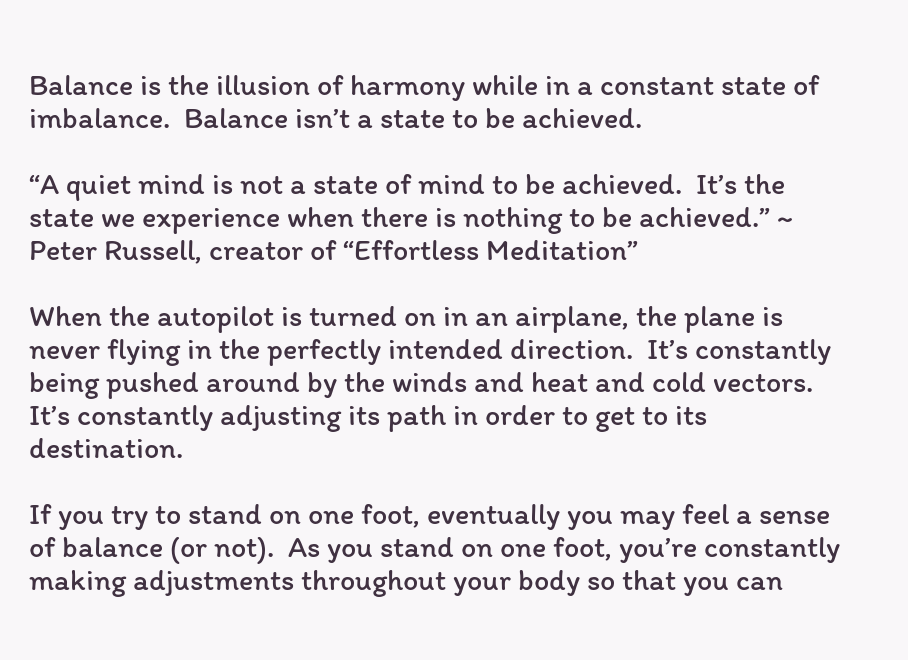Balance is the illusion of harmony while in a constant state of imbalance.  Balance isn’t a state to be achieved.

“A quiet mind is not a state of mind to be achieved.  It’s the state we experience when there is nothing to be achieved.” ~ Peter Russell, creator of “Effortless Meditation”

When the autopilot is turned on in an airplane, the plane is never flying in the perfectly intended direction.  It’s constantly being pushed around by the winds and heat and cold vectors.  It’s constantly adjusting its path in order to get to its destination.

If you try to stand on one foot, eventually you may feel a sense of balance (or not).  As you stand on one foot, you’re constantly making adjustments throughout your body so that you can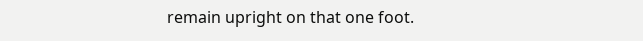remain upright on that one foot.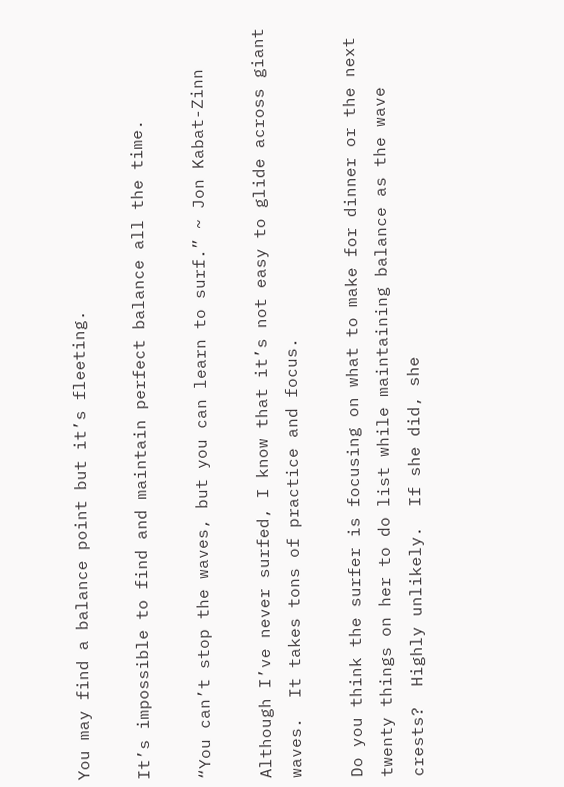You may find a balance point but it’s fleeting.

It’s impossible to find and maintain perfect balance all the time.

“You can’t stop the waves, but you can learn to surf.” ~ Jon Kabat-Zinn

Although I’ve never surfed, I know that it’s not easy to glide across giant waves.  It takes tons of practice and focus.

Do you think the surfer is focusing on what to make for dinner or the next twenty things on her to do list while maintaining balance as the wave crests?  Highly unlikely.  If she did, she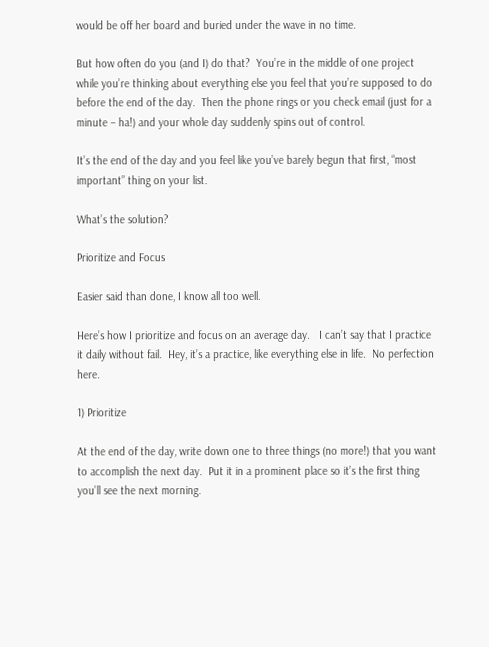would be off her board and buried under the wave in no time.

But how often do you (and I) do that?  You’re in the middle of one project while you’re thinking about everything else you feel that you’re supposed to do before the end of the day.  Then the phone rings or you check email (just for a minute – ha!) and your whole day suddenly spins out of control.

It’s the end of the day and you feel like you’ve barely begun that first, “most important” thing on your list.

What’s the solution?

Prioritize and Focus

Easier said than done, I know all too well.

Here’s how I prioritize and focus on an average day.   I can’t say that I practice it daily without fail.  Hey, it’s a practice, like everything else in life.  No perfection here.

1) Prioritize

At the end of the day, write down one to three things (no more!) that you want to accomplish the next day.  Put it in a prominent place so it’s the first thing you’ll see the next morning.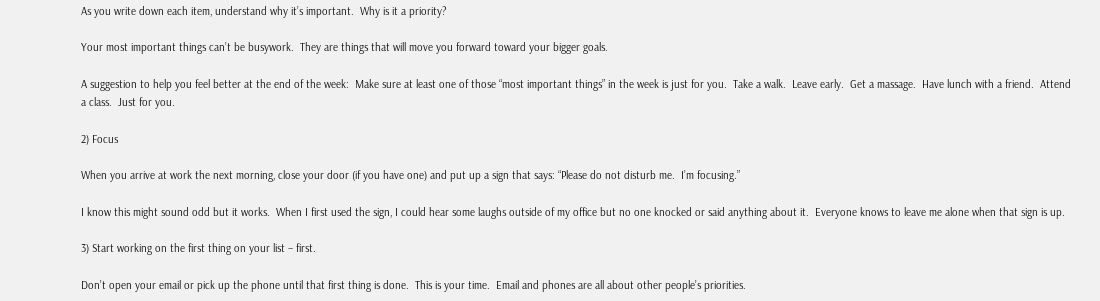As you write down each item, understand why it’s important.  Why is it a priority?

Your most important things can’t be busywork.  They are things that will move you forward toward your bigger goals.

A suggestion to help you feel better at the end of the week:  Make sure at least one of those “most important things” in the week is just for you.  Take a walk.  Leave early.  Get a massage.  Have lunch with a friend.  Attend a class.  Just for you.

2) Focus

When you arrive at work the next morning, close your door (if you have one) and put up a sign that says: “Please do not disturb me.  I’m focusing.”

I know this might sound odd but it works.  When I first used the sign, I could hear some laughs outside of my office but no one knocked or said anything about it.  Everyone knows to leave me alone when that sign is up.

3) Start working on the first thing on your list – first.

Don’t open your email or pick up the phone until that first thing is done.  This is your time.  Email and phones are all about other people’s priorities.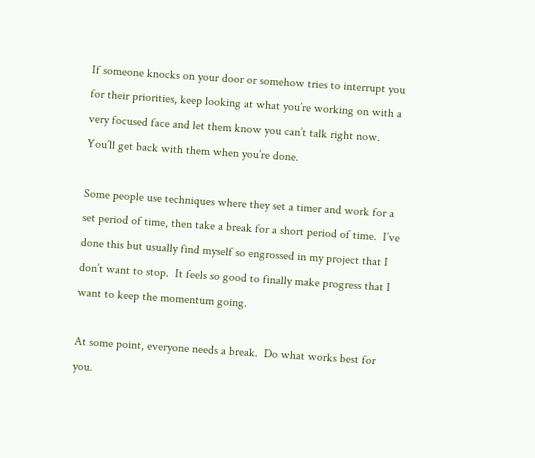If someone knocks on your door or somehow tries to interrupt you for their priorities, keep looking at what you’re working on with a very focused face and let them know you can’t talk right now.  You’ll get back with them when you’re done.

Some people use techniques where they set a timer and work for a set period of time, then take a break for a short period of time.  I’ve done this but usually find myself so engrossed in my project that I don’t want to stop.  It feels so good to finally make progress that I want to keep the momentum going.

At some point, everyone needs a break.  Do what works best for you.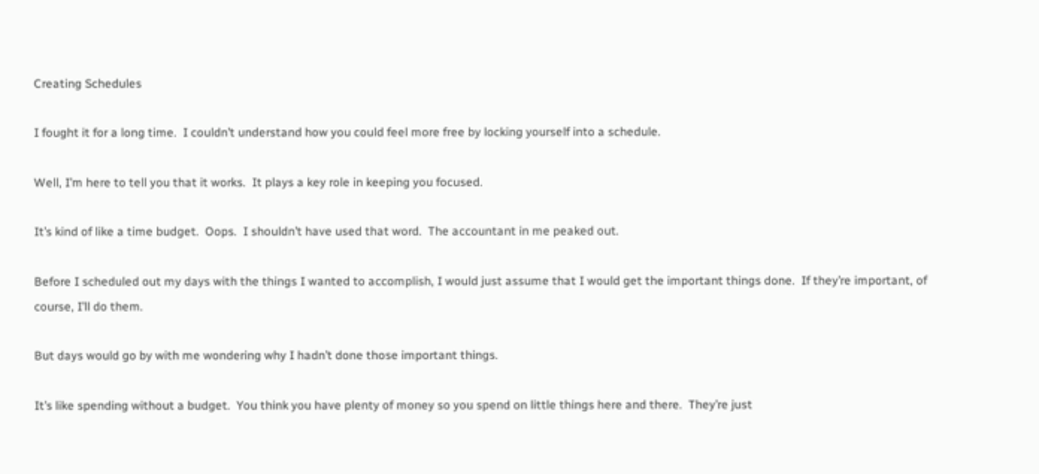Creating Schedules

I fought it for a long time.  I couldn’t understand how you could feel more free by locking yourself into a schedule.

Well, I’m here to tell you that it works.  It plays a key role in keeping you focused.

It’s kind of like a time budget.  Oops.  I shouldn’t have used that word.  The accountant in me peaked out.

Before I scheduled out my days with the things I wanted to accomplish, I would just assume that I would get the important things done.  If they’re important, of course, I’ll do them.

But days would go by with me wondering why I hadn’t done those important things.

It’s like spending without a budget.  You think you have plenty of money so you spend on little things here and there.  They’re just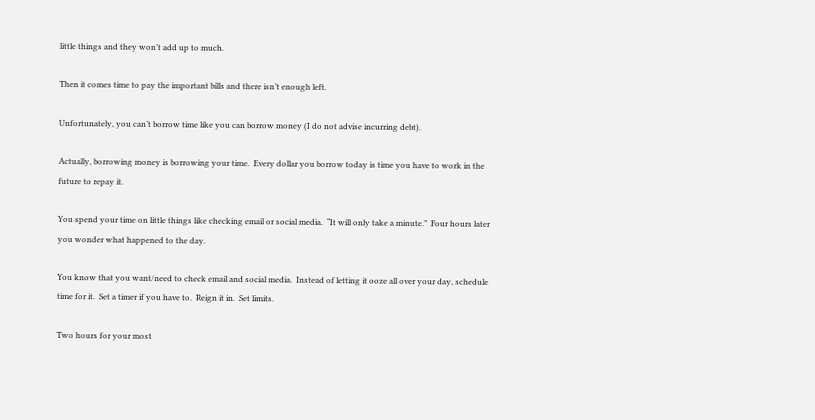little things and they won’t add up to much.

Then it comes time to pay the important bills and there isn’t enough left.

Unfortunately, you can’t borrow time like you can borrow money (I do not advise incurring debt).

Actually, borrowing money is borrowing your time.  Every dollar you borrow today is time you have to work in the future to repay it.

You spend your time on little things like checking email or social media.  “It will only take a minute.”  Four hours later you wonder what happened to the day.

You know that you want/need to check email and social media.  Instead of letting it ooze all over your day, schedule time for it.  Set a timer if you have to.  Reign it in.  Set limits.

Two hours for your most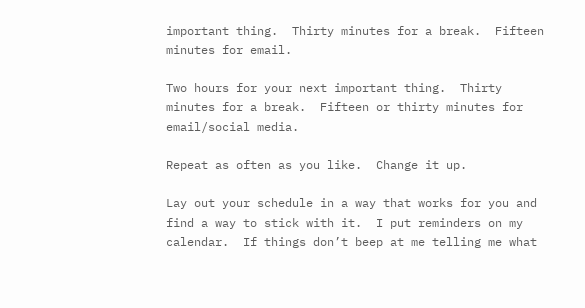important thing.  Thirty minutes for a break.  Fifteen minutes for email.

Two hours for your next important thing.  Thirty minutes for a break.  Fifteen or thirty minutes for email/social media.

Repeat as often as you like.  Change it up.

Lay out your schedule in a way that works for you and find a way to stick with it.  I put reminders on my calendar.  If things don’t beep at me telling me what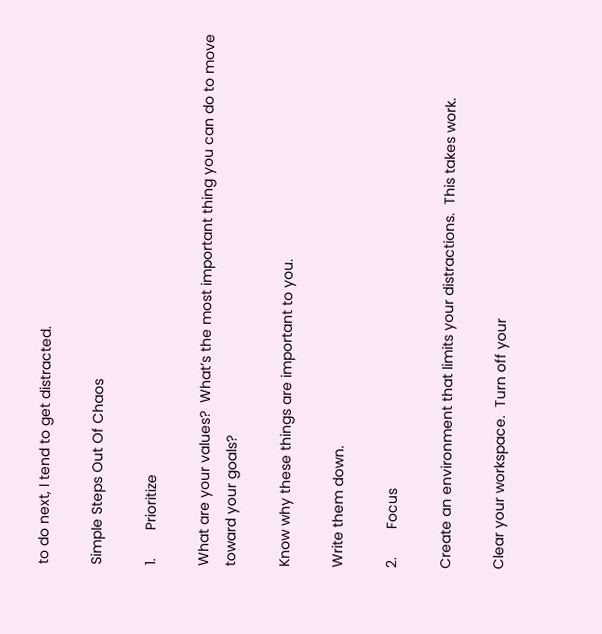to do next, I tend to get distracted.

Simple Steps Out Of Chaos

1.       Prioritize

What are your values?  What’s the most important thing you can do to move toward your goals?

Know why these things are important to you.

Write them down.

2.       Focus

Create an environment that limits your distractions.  This takes work.

Clear your workspace.  Turn off your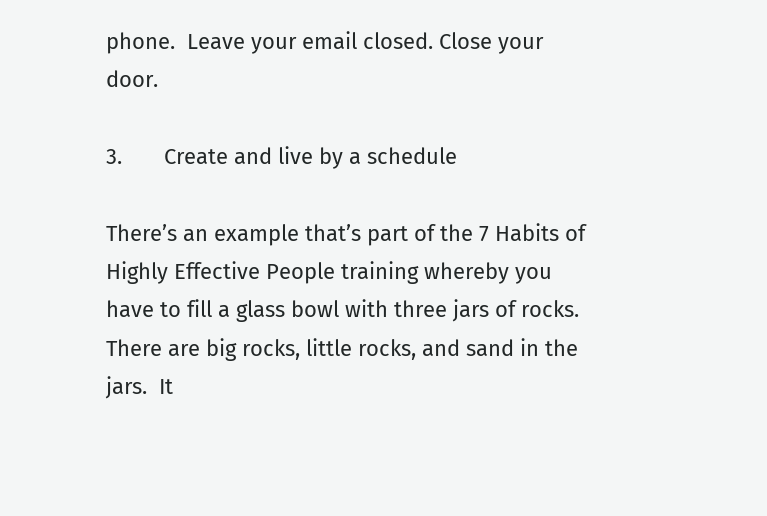phone.  Leave your email closed. Close your door.

3.       Create and live by a schedule

There’s an example that’s part of the 7 Habits of Highly Effective People training whereby you have to fill a glass bowl with three jars of rocks.  There are big rocks, little rocks, and sand in the jars.  It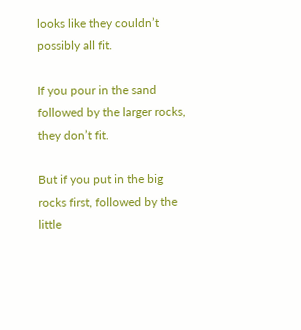looks like they couldn’t possibly all fit.

If you pour in the sand followed by the larger rocks, they don’t fit.

But if you put in the big rocks first, followed by the little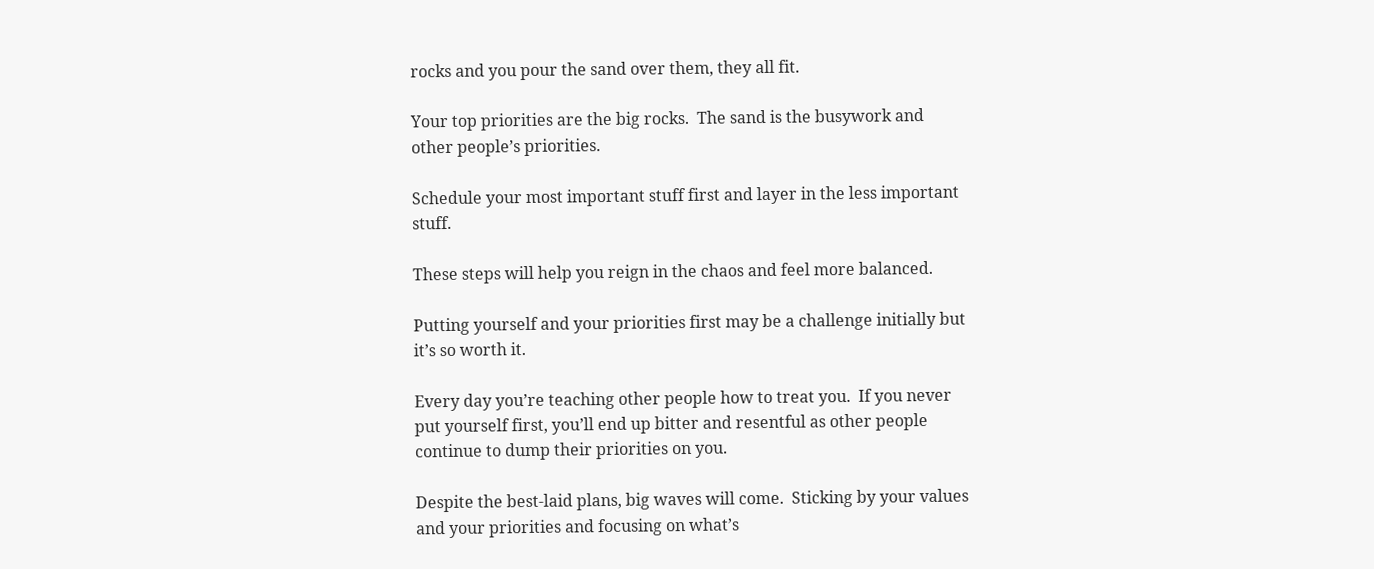rocks and you pour the sand over them, they all fit.

Your top priorities are the big rocks.  The sand is the busywork and other people’s priorities.

Schedule your most important stuff first and layer in the less important stuff.

These steps will help you reign in the chaos and feel more balanced.

Putting yourself and your priorities first may be a challenge initially but it’s so worth it.

Every day you’re teaching other people how to treat you.  If you never put yourself first, you’ll end up bitter and resentful as other people continue to dump their priorities on you.

Despite the best-laid plans, big waves will come.  Sticking by your values and your priorities and focusing on what’s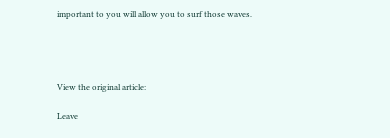important to you will allow you to surf those waves.




View the original article:

Leave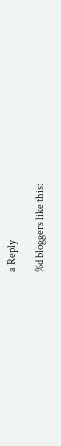a Reply

%d bloggers like this: